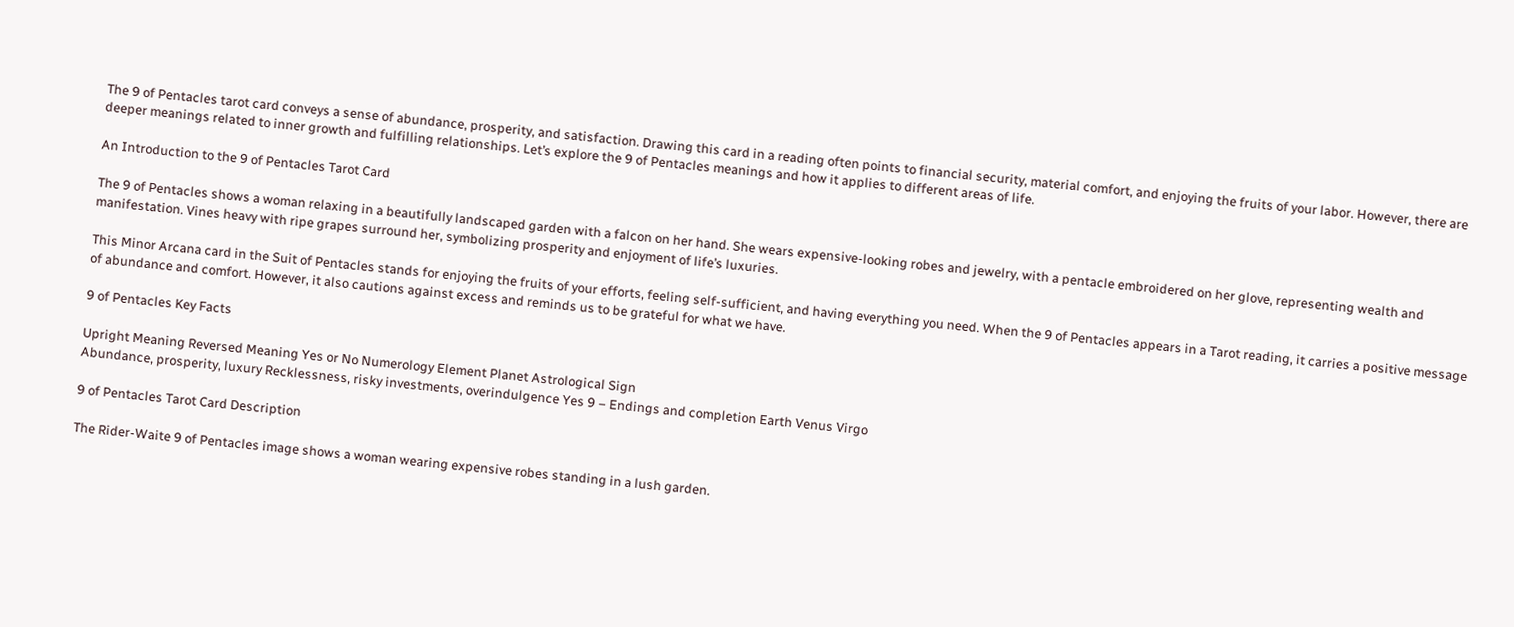The 9 of Pentacles tarot card conveys a sense of abundance, prosperity, and satisfaction. Drawing this card in a reading often points to financial security, material comfort, and enjoying the fruits of your labor. However, there are deeper meanings related to inner growth and fulfilling relationships. Let’s explore the 9 of Pentacles meanings and how it applies to different areas of life.

An Introduction to the 9 of Pentacles Tarot Card

The 9 of Pentacles shows a woman relaxing in a beautifully landscaped garden with a falcon on her hand. She wears expensive-looking robes and jewelry, with a pentacle embroidered on her glove, representing wealth and manifestation. Vines heavy with ripe grapes surround her, symbolizing prosperity and enjoyment of life’s luxuries.

This Minor Arcana card in the Suit of Pentacles stands for enjoying the fruits of your efforts, feeling self-sufficient, and having everything you need. When the 9 of Pentacles appears in a Tarot reading, it carries a positive message of abundance and comfort. However, it also cautions against excess and reminds us to be grateful for what we have.

9 of Pentacles Key Facts

Upright Meaning Reversed Meaning Yes or No Numerology Element Planet Astrological Sign
Abundance, prosperity, luxury Recklessness, risky investments, overindulgence Yes 9 – Endings and completion Earth Venus Virgo

9 of Pentacles Tarot Card Description

The Rider-Waite 9 of Pentacles image shows a woman wearing expensive robes standing in a lush garden.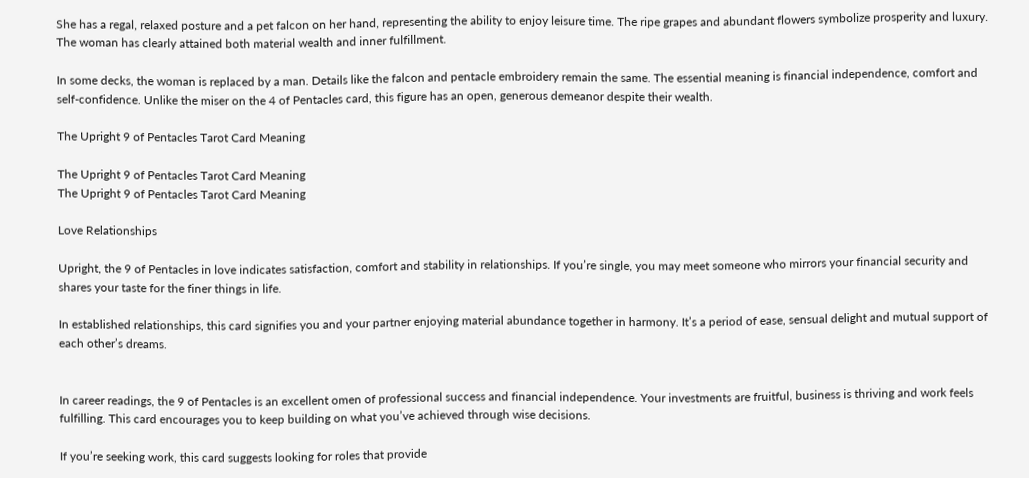She has a regal, relaxed posture and a pet falcon on her hand, representing the ability to enjoy leisure time. The ripe grapes and abundant flowers symbolize prosperity and luxury. The woman has clearly attained both material wealth and inner fulfillment.

In some decks, the woman is replaced by a man. Details like the falcon and pentacle embroidery remain the same. The essential meaning is financial independence, comfort and self-confidence. Unlike the miser on the 4 of Pentacles card, this figure has an open, generous demeanor despite their wealth.

The Upright 9 of Pentacles Tarot Card Meaning

The Upright 9 of Pentacles Tarot Card Meaning
The Upright 9 of Pentacles Tarot Card Meaning

Love Relationships

Upright, the 9 of Pentacles in love indicates satisfaction, comfort and stability in relationships. If you’re single, you may meet someone who mirrors your financial security and shares your taste for the finer things in life.

In established relationships, this card signifies you and your partner enjoying material abundance together in harmony. It’s a period of ease, sensual delight and mutual support of each other’s dreams.


In career readings, the 9 of Pentacles is an excellent omen of professional success and financial independence. Your investments are fruitful, business is thriving and work feels fulfilling. This card encourages you to keep building on what you’ve achieved through wise decisions.

If you’re seeking work, this card suggests looking for roles that provide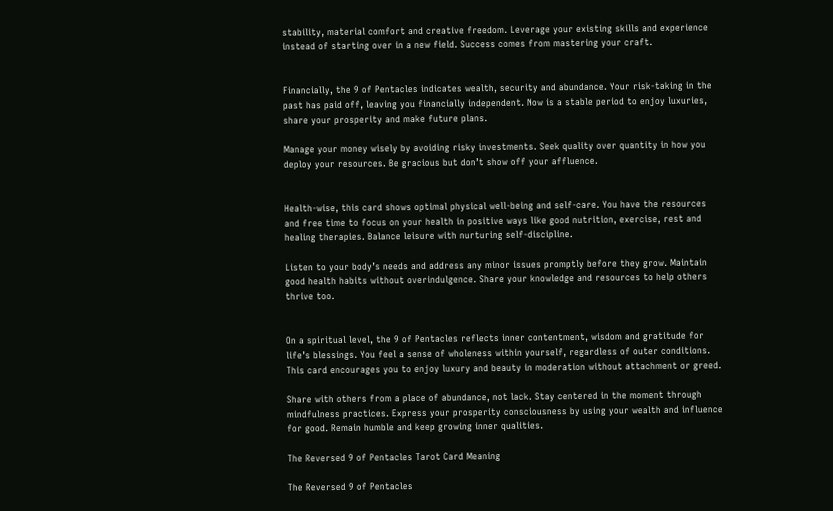stability, material comfort and creative freedom. Leverage your existing skills and experience instead of starting over in a new field. Success comes from mastering your craft.


Financially, the 9 of Pentacles indicates wealth, security and abundance. Your risk-taking in the past has paid off, leaving you financially independent. Now is a stable period to enjoy luxuries, share your prosperity and make future plans.

Manage your money wisely by avoiding risky investments. Seek quality over quantity in how you deploy your resources. Be gracious but don’t show off your affluence.


Health-wise, this card shows optimal physical well-being and self-care. You have the resources and free time to focus on your health in positive ways like good nutrition, exercise, rest and healing therapies. Balance leisure with nurturing self-discipline.

Listen to your body’s needs and address any minor issues promptly before they grow. Maintain good health habits without overindulgence. Share your knowledge and resources to help others thrive too.


On a spiritual level, the 9 of Pentacles reflects inner contentment, wisdom and gratitude for life’s blessings. You feel a sense of wholeness within yourself, regardless of outer conditions. This card encourages you to enjoy luxury and beauty in moderation without attachment or greed.

Share with others from a place of abundance, not lack. Stay centered in the moment through mindfulness practices. Express your prosperity consciousness by using your wealth and influence for good. Remain humble and keep growing inner qualities.

The Reversed 9 of Pentacles Tarot Card Meaning

The Reversed 9 of Pentacles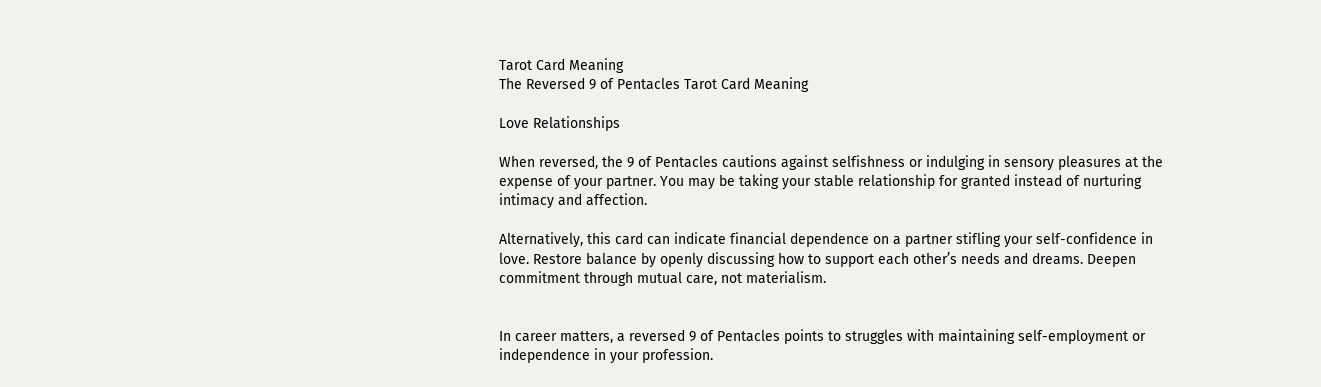Tarot Card Meaning
The Reversed 9 of Pentacles Tarot Card Meaning

Love Relationships

When reversed, the 9 of Pentacles cautions against selfishness or indulging in sensory pleasures at the expense of your partner. You may be taking your stable relationship for granted instead of nurturing intimacy and affection.

Alternatively, this card can indicate financial dependence on a partner stifling your self-confidence in love. Restore balance by openly discussing how to support each other’s needs and dreams. Deepen commitment through mutual care, not materialism.


In career matters, a reversed 9 of Pentacles points to struggles with maintaining self-employment or independence in your profession.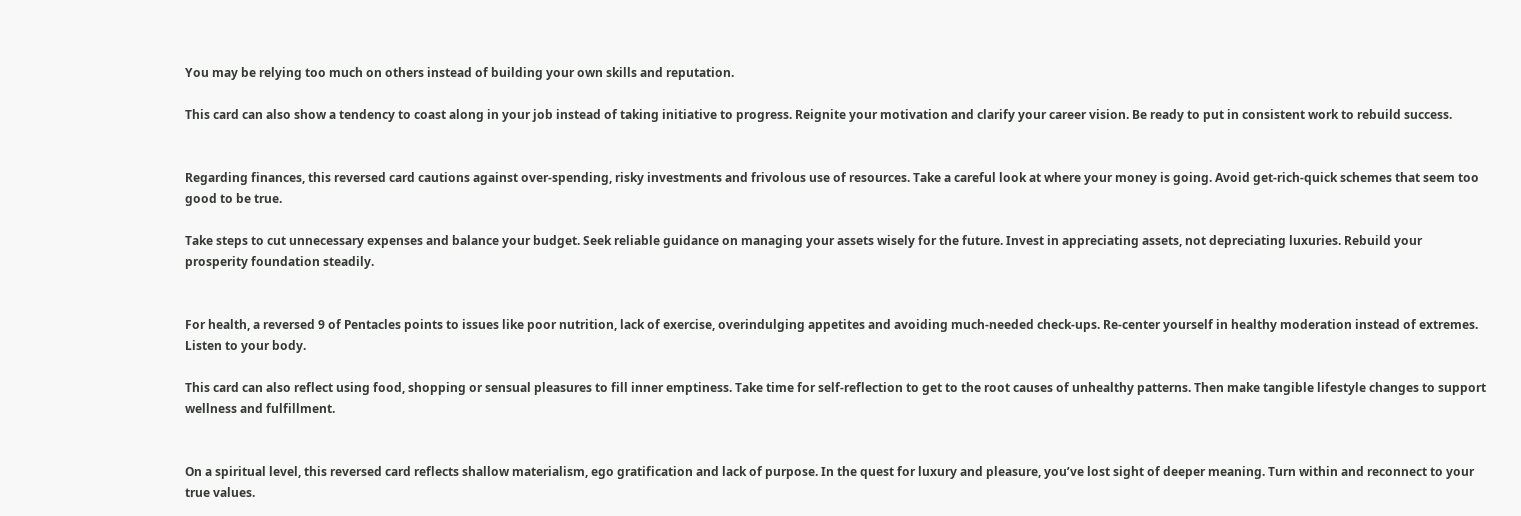You may be relying too much on others instead of building your own skills and reputation.

This card can also show a tendency to coast along in your job instead of taking initiative to progress. Reignite your motivation and clarify your career vision. Be ready to put in consistent work to rebuild success.


Regarding finances, this reversed card cautions against over-spending, risky investments and frivolous use of resources. Take a careful look at where your money is going. Avoid get-rich-quick schemes that seem too good to be true.

Take steps to cut unnecessary expenses and balance your budget. Seek reliable guidance on managing your assets wisely for the future. Invest in appreciating assets, not depreciating luxuries. Rebuild your prosperity foundation steadily.


For health, a reversed 9 of Pentacles points to issues like poor nutrition, lack of exercise, overindulging appetites and avoiding much-needed check-ups. Re-center yourself in healthy moderation instead of extremes. Listen to your body.

This card can also reflect using food, shopping or sensual pleasures to fill inner emptiness. Take time for self-reflection to get to the root causes of unhealthy patterns. Then make tangible lifestyle changes to support wellness and fulfillment.


On a spiritual level, this reversed card reflects shallow materialism, ego gratification and lack of purpose. In the quest for luxury and pleasure, you’ve lost sight of deeper meaning. Turn within and reconnect to your true values.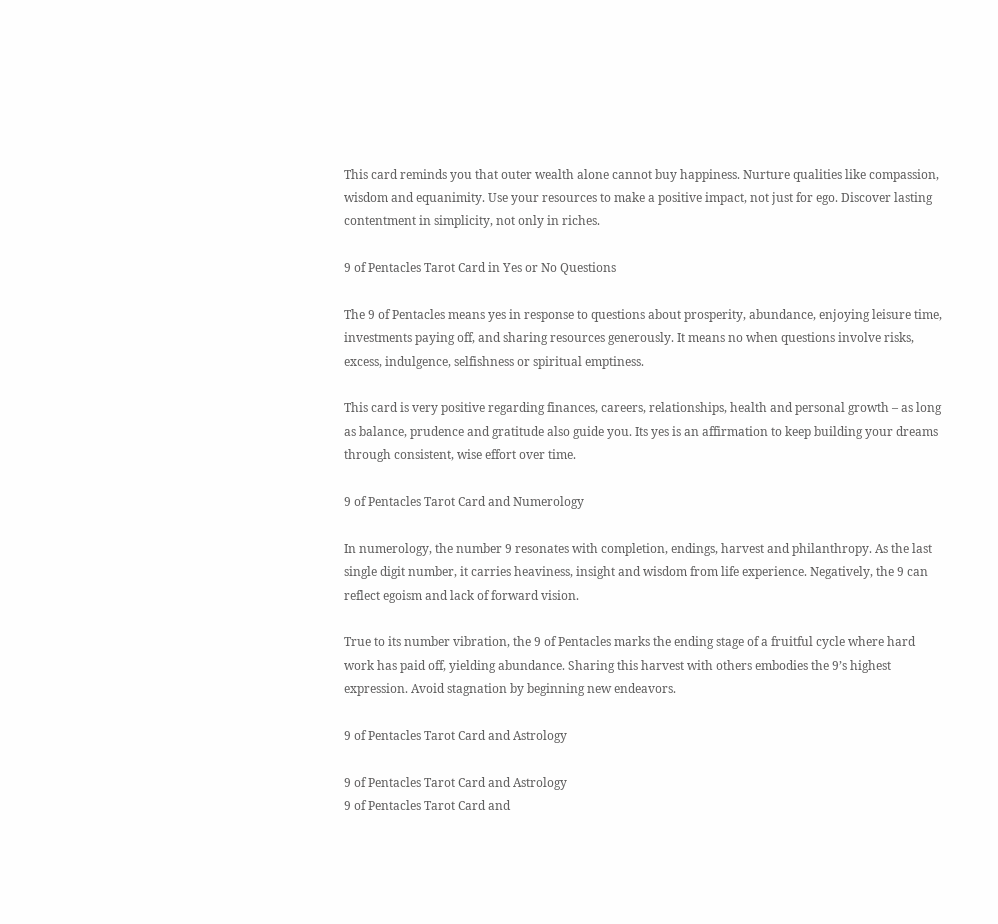This card reminds you that outer wealth alone cannot buy happiness. Nurture qualities like compassion, wisdom and equanimity. Use your resources to make a positive impact, not just for ego. Discover lasting contentment in simplicity, not only in riches.

9 of Pentacles Tarot Card in Yes or No Questions

The 9 of Pentacles means yes in response to questions about prosperity, abundance, enjoying leisure time, investments paying off, and sharing resources generously. It means no when questions involve risks, excess, indulgence, selfishness or spiritual emptiness.

This card is very positive regarding finances, careers, relationships, health and personal growth – as long as balance, prudence and gratitude also guide you. Its yes is an affirmation to keep building your dreams through consistent, wise effort over time.

9 of Pentacles Tarot Card and Numerology

In numerology, the number 9 resonates with completion, endings, harvest and philanthropy. As the last single digit number, it carries heaviness, insight and wisdom from life experience. Negatively, the 9 can reflect egoism and lack of forward vision.

True to its number vibration, the 9 of Pentacles marks the ending stage of a fruitful cycle where hard work has paid off, yielding abundance. Sharing this harvest with others embodies the 9’s highest expression. Avoid stagnation by beginning new endeavors.

9 of Pentacles Tarot Card and Astrology

9 of Pentacles Tarot Card and Astrology
9 of Pentacles Tarot Card and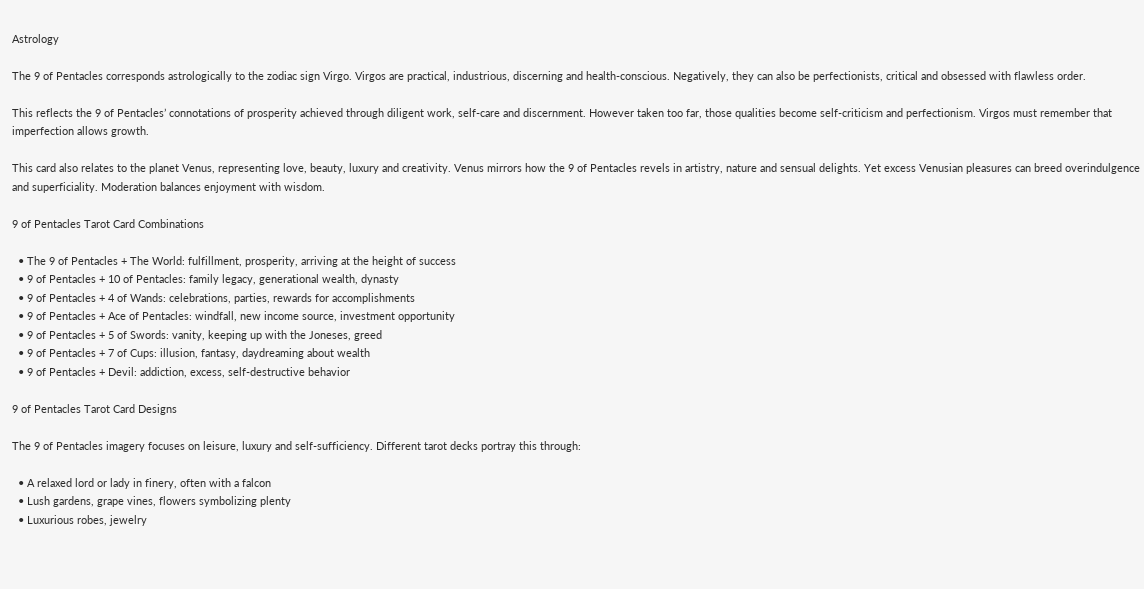Astrology

The 9 of Pentacles corresponds astrologically to the zodiac sign Virgo. Virgos are practical, industrious, discerning and health-conscious. Negatively, they can also be perfectionists, critical and obsessed with flawless order.

This reflects the 9 of Pentacles’ connotations of prosperity achieved through diligent work, self-care and discernment. However taken too far, those qualities become self-criticism and perfectionism. Virgos must remember that imperfection allows growth.

This card also relates to the planet Venus, representing love, beauty, luxury and creativity. Venus mirrors how the 9 of Pentacles revels in artistry, nature and sensual delights. Yet excess Venusian pleasures can breed overindulgence and superficiality. Moderation balances enjoyment with wisdom.

9 of Pentacles Tarot Card Combinations

  • The 9 of Pentacles + The World: fulfillment, prosperity, arriving at the height of success
  • 9 of Pentacles + 10 of Pentacles: family legacy, generational wealth, dynasty
  • 9 of Pentacles + 4 of Wands: celebrations, parties, rewards for accomplishments
  • 9 of Pentacles + Ace of Pentacles: windfall, new income source, investment opportunity
  • 9 of Pentacles + 5 of Swords: vanity, keeping up with the Joneses, greed
  • 9 of Pentacles + 7 of Cups: illusion, fantasy, daydreaming about wealth
  • 9 of Pentacles + Devil: addiction, excess, self-destructive behavior

9 of Pentacles Tarot Card Designs

The 9 of Pentacles imagery focuses on leisure, luxury and self-sufficiency. Different tarot decks portray this through:

  • A relaxed lord or lady in finery, often with a falcon
  • Lush gardens, grape vines, flowers symbolizing plenty
  • Luxurious robes, jewelry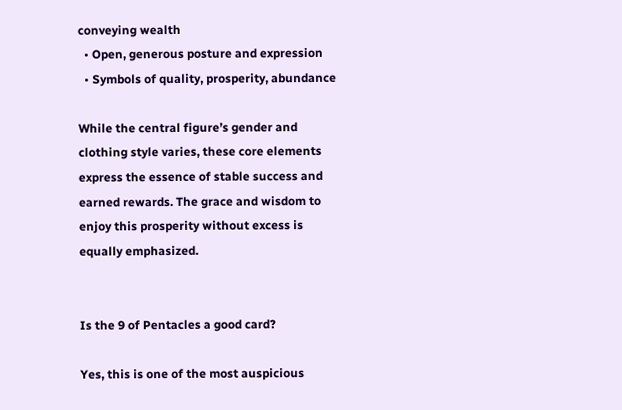conveying wealth
  • Open, generous posture and expression
  • Symbols of quality, prosperity, abundance

While the central figure’s gender and clothing style varies, these core elements express the essence of stable success and earned rewards. The grace and wisdom to enjoy this prosperity without excess is equally emphasized.


Is the 9 of Pentacles a good card?

Yes, this is one of the most auspicious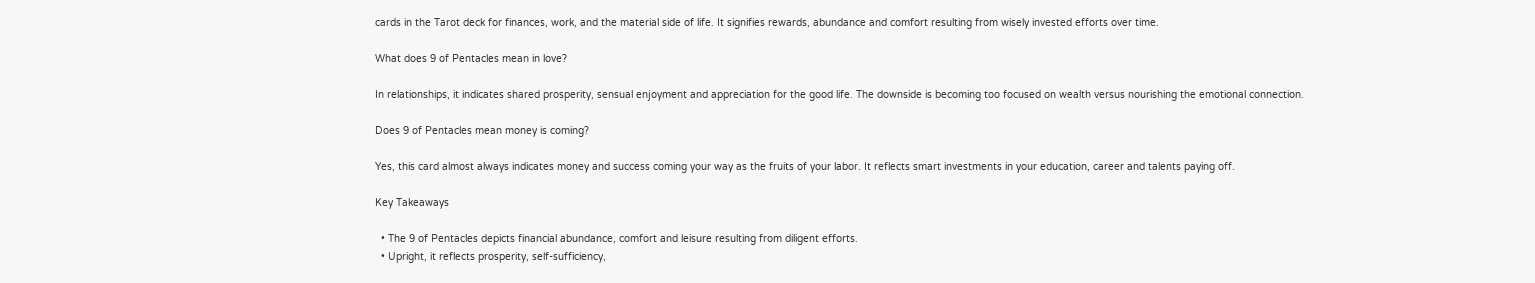cards in the Tarot deck for finances, work, and the material side of life. It signifies rewards, abundance and comfort resulting from wisely invested efforts over time.

What does 9 of Pentacles mean in love?

In relationships, it indicates shared prosperity, sensual enjoyment and appreciation for the good life. The downside is becoming too focused on wealth versus nourishing the emotional connection.

Does 9 of Pentacles mean money is coming?

Yes, this card almost always indicates money and success coming your way as the fruits of your labor. It reflects smart investments in your education, career and talents paying off.

Key Takeaways

  • The 9 of Pentacles depicts financial abundance, comfort and leisure resulting from diligent efforts.
  • Upright, it reflects prosperity, self-sufficiency,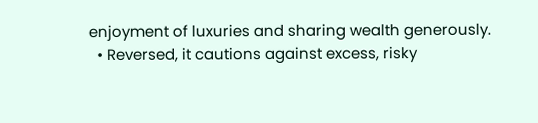enjoyment of luxuries and sharing wealth generously.
  • Reversed, it cautions against excess, risky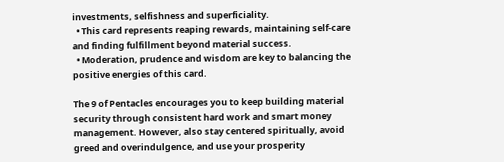investments, selfishness and superficiality.
  • This card represents reaping rewards, maintaining self-care and finding fulfillment beyond material success.
  • Moderation, prudence and wisdom are key to balancing the positive energies of this card.

The 9 of Pentacles encourages you to keep building material security through consistent hard work and smart money management. However, also stay centered spiritually, avoid greed and overindulgence, and use your prosperity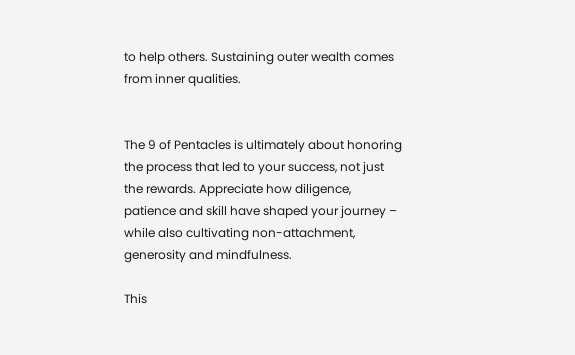to help others. Sustaining outer wealth comes from inner qualities.


The 9 of Pentacles is ultimately about honoring the process that led to your success, not just the rewards. Appreciate how diligence, patience and skill have shaped your journey – while also cultivating non-attachment, generosity and mindfulness.

This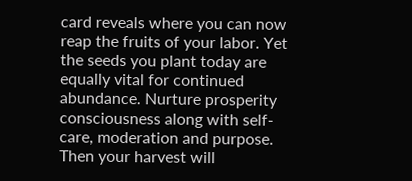card reveals where you can now reap the fruits of your labor. Yet the seeds you plant today are equally vital for continued abundance. Nurture prosperity consciousness along with self-care, moderation and purpose. Then your harvest will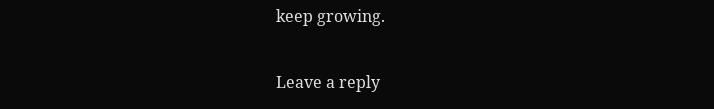keep growing.

Leave a reply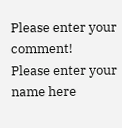Please enter your comment!
Please enter your name here